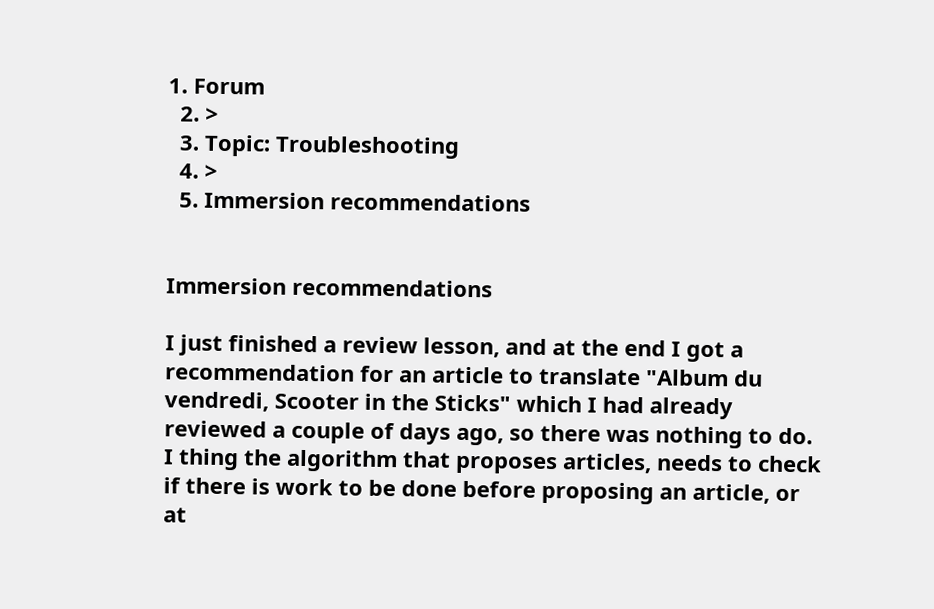1. Forum
  2. >
  3. Topic: Troubleshooting
  4. >
  5. Immersion recommendations


Immersion recommendations

I just finished a review lesson, and at the end I got a recommendation for an article to translate "Album du vendredi, Scooter in the Sticks" which I had already reviewed a couple of days ago, so there was nothing to do. I thing the algorithm that proposes articles, needs to check if there is work to be done before proposing an article, or at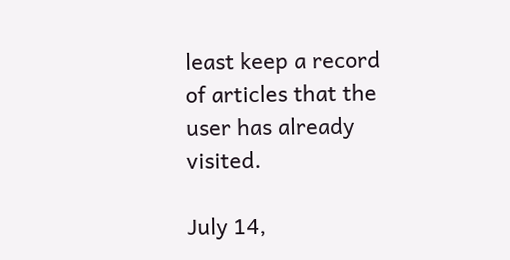least keep a record of articles that the user has already visited.

July 14,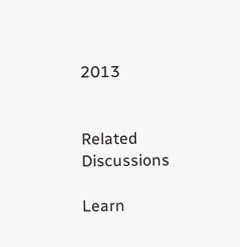2013


Related Discussions

Learn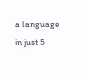a language in just 5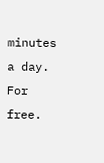minutes a day. For free.